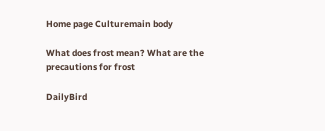Home page Culturemain body

What does frost mean? What are the precautions for frost

DailyBird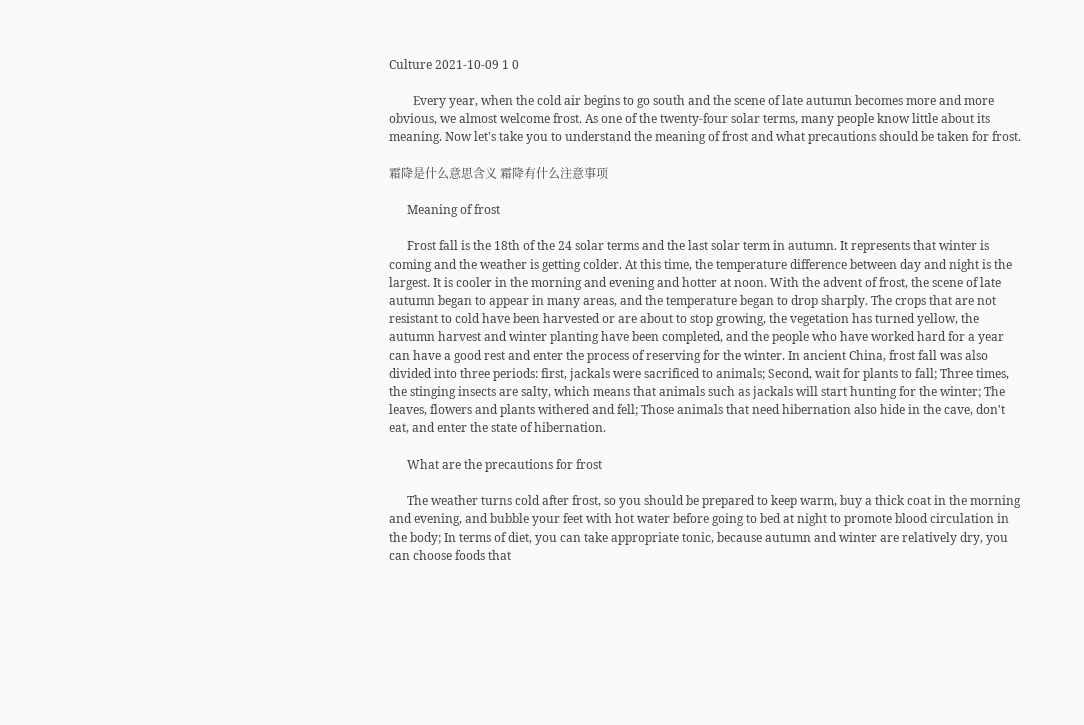Culture 2021-10-09 1 0

        Every year, when the cold air begins to go south and the scene of late autumn becomes more and more obvious, we almost welcome frost. As one of the twenty-four solar terms, many people know little about its meaning. Now let's take you to understand the meaning of frost and what precautions should be taken for frost.

霜降是什么意思含义 霜降有什么注意事项

      Meaning of frost

      Frost fall is the 18th of the 24 solar terms and the last solar term in autumn. It represents that winter is coming and the weather is getting colder. At this time, the temperature difference between day and night is the largest. It is cooler in the morning and evening and hotter at noon. With the advent of frost, the scene of late autumn began to appear in many areas, and the temperature began to drop sharply. The crops that are not resistant to cold have been harvested or are about to stop growing, the vegetation has turned yellow, the autumn harvest and winter planting have been completed, and the people who have worked hard for a year can have a good rest and enter the process of reserving for the winter. In ancient China, frost fall was also divided into three periods: first, jackals were sacrificed to animals; Second, wait for plants to fall; Three times, the stinging insects are salty, which means that animals such as jackals will start hunting for the winter; The leaves, flowers and plants withered and fell; Those animals that need hibernation also hide in the cave, don't eat, and enter the state of hibernation.

      What are the precautions for frost

      The weather turns cold after frost, so you should be prepared to keep warm, buy a thick coat in the morning and evening, and bubble your feet with hot water before going to bed at night to promote blood circulation in the body; In terms of diet, you can take appropriate tonic, because autumn and winter are relatively dry, you can choose foods that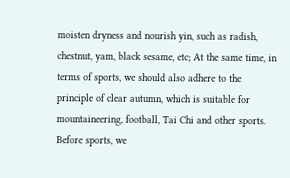moisten dryness and nourish yin, such as radish, chestnut, yam, black sesame, etc; At the same time, in terms of sports, we should also adhere to the principle of clear autumn, which is suitable for mountaineering, football, Tai Chi and other sports. Before sports, we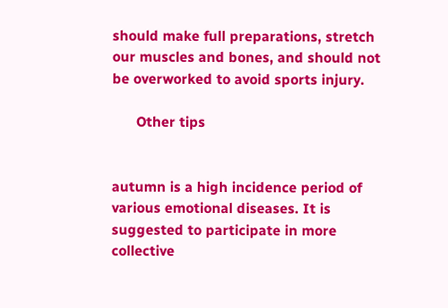should make full preparations, stretch our muscles and bones, and should not be overworked to avoid sports injury.

      Other tips


autumn is a high incidence period of various emotional diseases. It is suggested to participate in more collective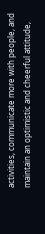activities, communicate more with people, and maintain an optimistic and cheerful attitude,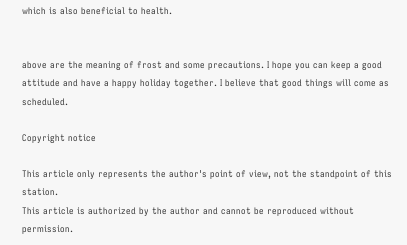which is also beneficial to health.


above are the meaning of frost and some precautions. I hope you can keep a good attitude and have a happy holiday together. I believe that good things will come as scheduled.

Copyright notice

This article only represents the author's point of view, not the standpoint of this station.
This article is authorized by the author and cannot be reproduced without permission.